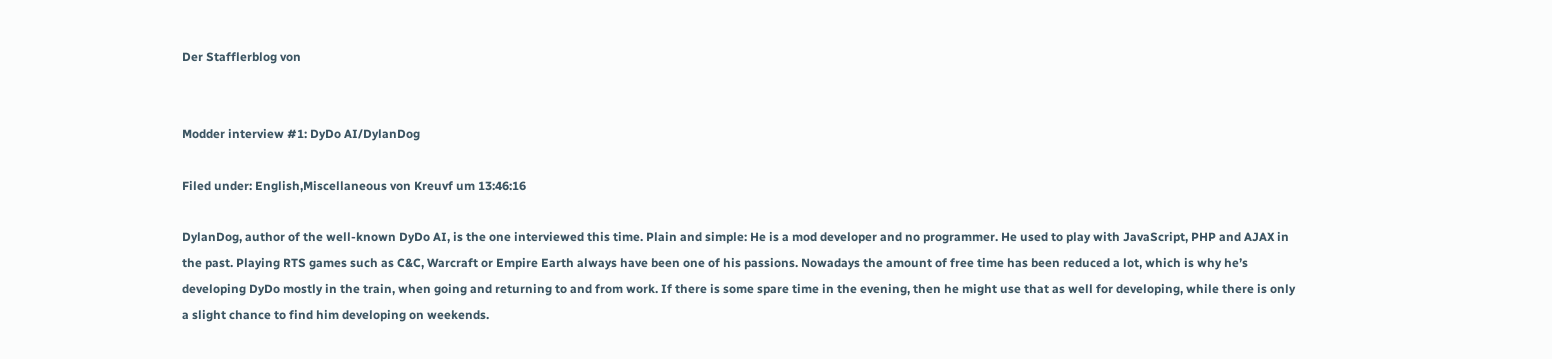Der Stafflerblog von


Modder interview #1: DyDo AI/DylanDog

Filed under: English,Miscellaneous von Kreuvf um 13:46:16

DylanDog, author of the well-known DyDo AI, is the one interviewed this time. Plain and simple: He is a mod developer and no programmer. He used to play with JavaScript, PHP and AJAX in the past. Playing RTS games such as C&C, Warcraft or Empire Earth always have been one of his passions. Nowadays the amount of free time has been reduced a lot, which is why he’s developing DyDo mostly in the train, when going and returning to and from work. If there is some spare time in the evening, then he might use that as well for developing, while there is only a slight chance to find him developing on weekends.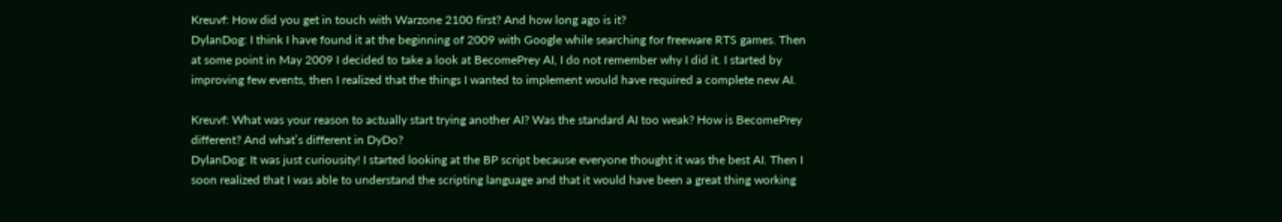Kreuvf: How did you get in touch with Warzone 2100 first? And how long ago is it?
DylanDog: I think I have found it at the beginning of 2009 with Google while searching for freeware RTS games. Then at some point in May 2009 I decided to take a look at BecomePrey AI, I do not remember why I did it. I started by improving few events, then I realized that the things I wanted to implement would have required a complete new AI.

Kreuvf: What was your reason to actually start trying another AI? Was the standard AI too weak? How is BecomePrey different? And what’s different in DyDo?
DylanDog: It was just curiousity! I started looking at the BP script because everyone thought it was the best AI. Then I soon realized that I was able to understand the scripting language and that it would have been a great thing working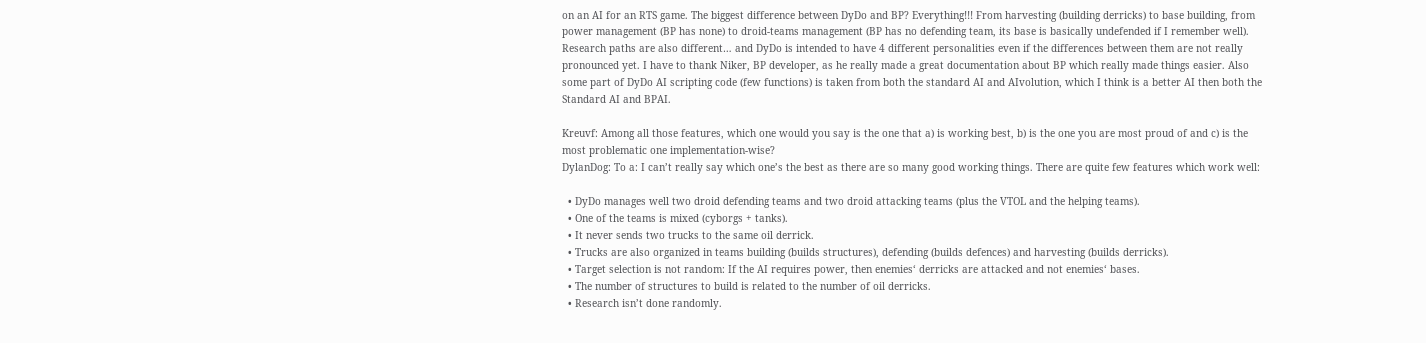on an AI for an RTS game. The biggest difference between DyDo and BP? Everything!!! From harvesting (building derricks) to base building, from power management (BP has none) to droid-teams management (BP has no defending team, its base is basically undefended if I remember well). Research paths are also different… and DyDo is intended to have 4 different personalities even if the differences between them are not really pronounced yet. I have to thank Niker, BP developer, as he really made a great documentation about BP which really made things easier. Also some part of DyDo AI scripting code (few functions) is taken from both the standard AI and AIvolution, which I think is a better AI then both the Standard AI and BPAI.

Kreuvf: Among all those features, which one would you say is the one that a) is working best, b) is the one you are most proud of and c) is the most problematic one implementation-wise?
DylanDog: To a: I can’t really say which one’s the best as there are so many good working things. There are quite few features which work well:

  • DyDo manages well two droid defending teams and two droid attacking teams (plus the VTOL and the helping teams).
  • One of the teams is mixed (cyborgs + tanks).
  • It never sends two trucks to the same oil derrick.
  • Trucks are also organized in teams building (builds structures), defending (builds defences) and harvesting (builds derricks).
  • Target selection is not random: If the AI requires power, then enemies‘ derricks are attacked and not enemies‘ bases.
  • The number of structures to build is related to the number of oil derricks.
  • Research isn’t done randomly.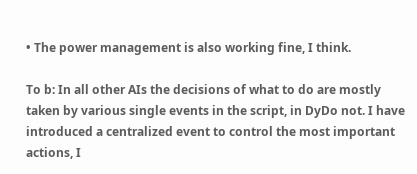• The power management is also working fine, I think.

To b: In all other AIs the decisions of what to do are mostly taken by various single events in the script, in DyDo not. I have introduced a centralized event to control the most important actions, I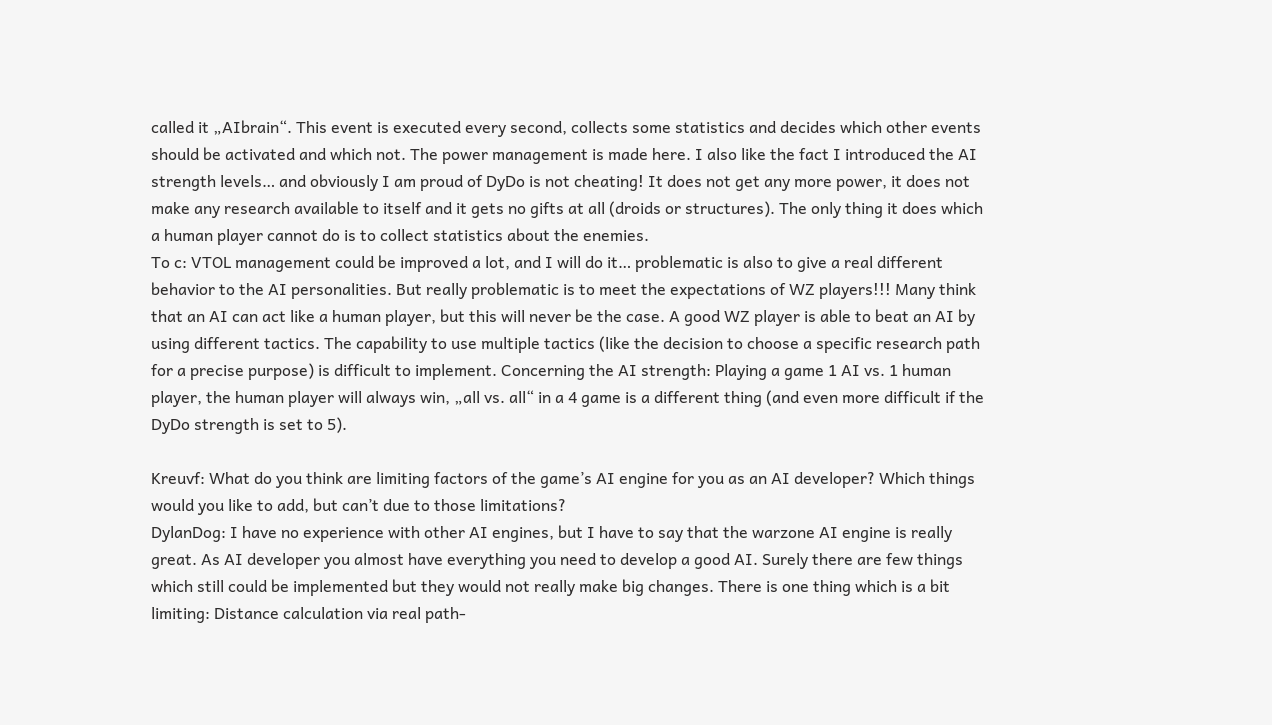called it „AIbrain“. This event is executed every second, collects some statistics and decides which other events should be activated and which not. The power management is made here. I also like the fact I introduced the AI strength levels… and obviously I am proud of DyDo is not cheating! It does not get any more power, it does not make any research available to itself and it gets no gifts at all (droids or structures). The only thing it does which a human player cannot do is to collect statistics about the enemies.
To c: VTOL management could be improved a lot, and I will do it… problematic is also to give a real different behavior to the AI personalities. But really problematic is to meet the expectations of WZ players!!! Many think that an AI can act like a human player, but this will never be the case. A good WZ player is able to beat an AI by using different tactics. The capability to use multiple tactics (like the decision to choose a specific research path for a precise purpose) is difficult to implement. Concerning the AI strength: Playing a game 1 AI vs. 1 human player, the human player will always win, „all vs. all“ in a 4 game is a different thing (and even more difficult if the DyDo strength is set to 5).

Kreuvf: What do you think are limiting factors of the game’s AI engine for you as an AI developer? Which things would you like to add, but can’t due to those limitations?
DylanDog: I have no experience with other AI engines, but I have to say that the warzone AI engine is really great. As AI developer you almost have everything you need to develop a good AI. Surely there are few things which still could be implemented but they would not really make big changes. There is one thing which is a bit limiting: Distance calculation via real path-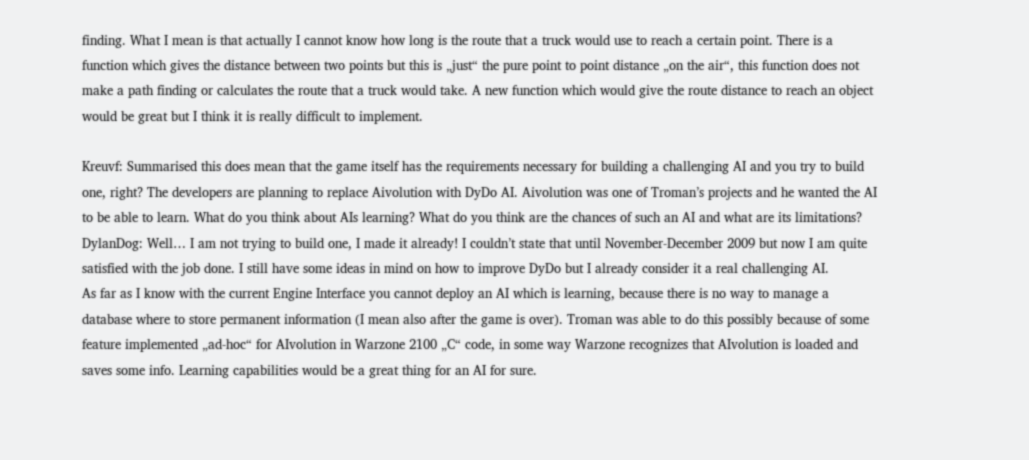finding. What I mean is that actually I cannot know how long is the route that a truck would use to reach a certain point. There is a function which gives the distance between two points but this is „just“ the pure point to point distance „on the air“, this function does not make a path finding or calculates the route that a truck would take. A new function which would give the route distance to reach an object would be great but I think it is really difficult to implement.

Kreuvf: Summarised this does mean that the game itself has the requirements necessary for building a challenging AI and you try to build one, right? The developers are planning to replace Aivolution with DyDo AI. Aivolution was one of Troman’s projects and he wanted the AI to be able to learn. What do you think about AIs learning? What do you think are the chances of such an AI and what are its limitations?
DylanDog: Well… I am not trying to build one, I made it already! I couldn’t state that until November-December 2009 but now I am quite satisfied with the job done. I still have some ideas in mind on how to improve DyDo but I already consider it a real challenging AI.
As far as I know with the current Engine Interface you cannot deploy an AI which is learning, because there is no way to manage a database where to store permanent information (I mean also after the game is over). Troman was able to do this possibly because of some feature implemented „ad-hoc“ for AIvolution in Warzone 2100 „C“ code, in some way Warzone recognizes that AIvolution is loaded and saves some info. Learning capabilities would be a great thing for an AI for sure.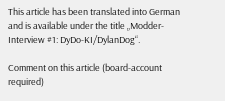This article has been translated into German and is available under the title „Modder-Interview #1: DyDo-KI/DylanDog“.

Comment on this article (board-account required)